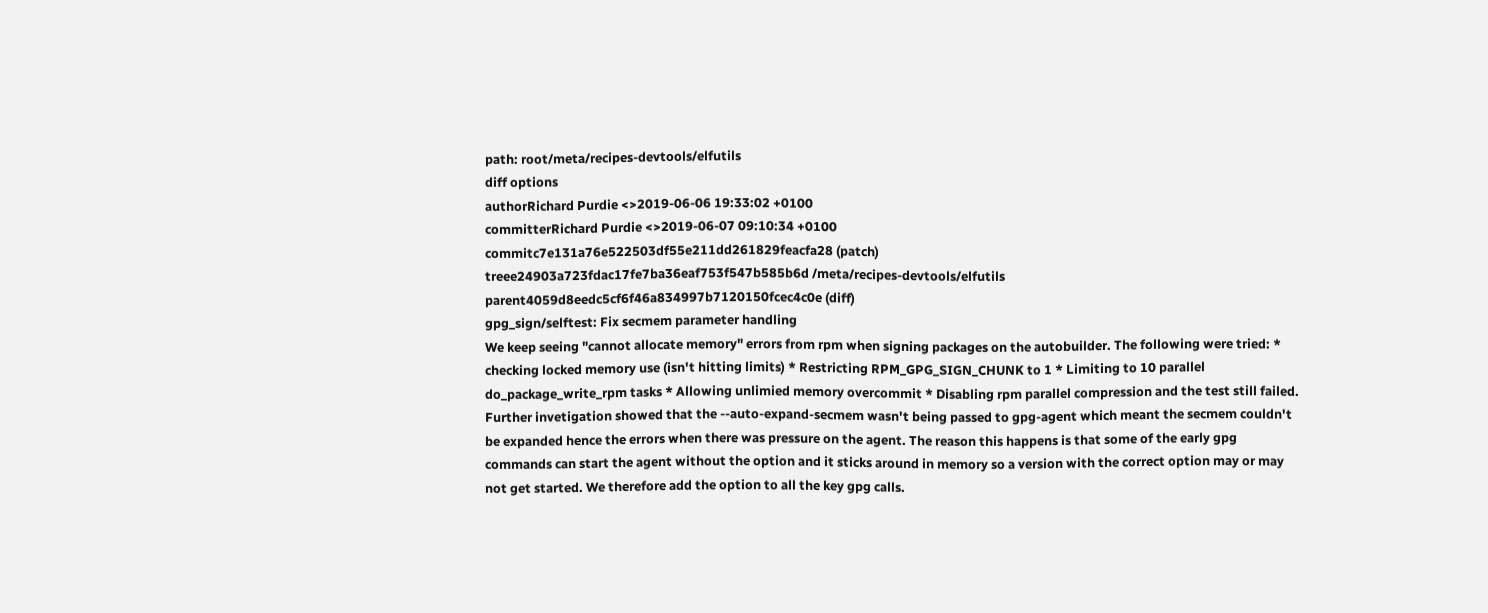path: root/meta/recipes-devtools/elfutils
diff options
authorRichard Purdie <>2019-06-06 19:33:02 +0100
committerRichard Purdie <>2019-06-07 09:10:34 +0100
commitc7e131a76e522503df55e211dd261829feacfa28 (patch)
treee24903a723fdac17fe7ba36eaf753f547b585b6d /meta/recipes-devtools/elfutils
parent4059d8eedc5cf6f46a834997b7120150fcec4c0e (diff)
gpg_sign/selftest: Fix secmem parameter handling
We keep seeing "cannot allocate memory" errors from rpm when signing packages on the autobuilder. The following were tried: * checking locked memory use (isn't hitting limits) * Restricting RPM_GPG_SIGN_CHUNK to 1 * Limiting to 10 parallel do_package_write_rpm tasks * Allowing unlimied memory overcommit * Disabling rpm parallel compression and the test still failed. Further invetigation showed that the --auto-expand-secmem wasn't being passed to gpg-agent which meant the secmem couldn't be expanded hence the errors when there was pressure on the agent. The reason this happens is that some of the early gpg commands can start the agent without the option and it sticks around in memory so a version with the correct option may or may not get started. We therefore add the option to all the key gpg calls.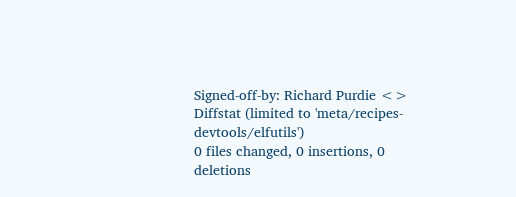Signed-off-by: Richard Purdie <>
Diffstat (limited to 'meta/recipes-devtools/elfutils')
0 files changed, 0 insertions, 0 deletions